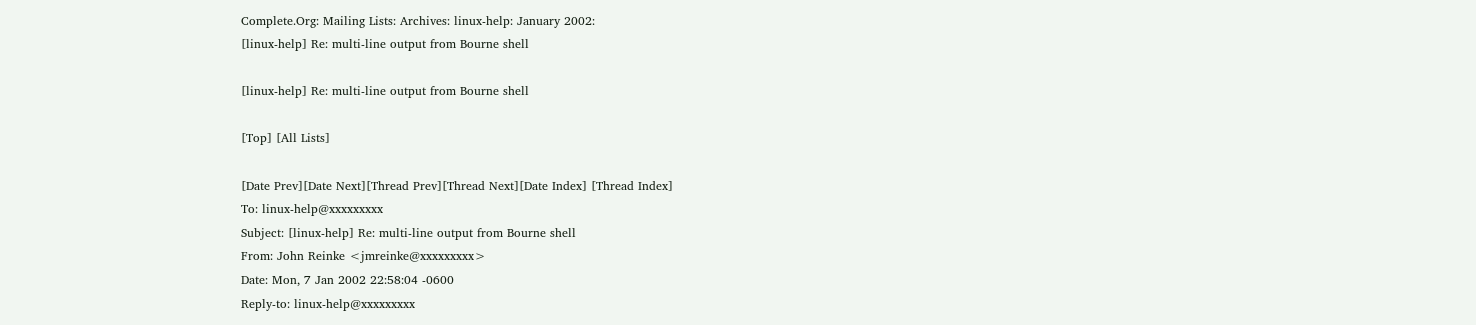Complete.Org: Mailing Lists: Archives: linux-help: January 2002:
[linux-help] Re: multi-line output from Bourne shell

[linux-help] Re: multi-line output from Bourne shell

[Top] [All Lists]

[Date Prev][Date Next][Thread Prev][Thread Next][Date Index] [Thread Index]
To: linux-help@xxxxxxxxx
Subject: [linux-help] Re: multi-line output from Bourne shell
From: John Reinke <jmreinke@xxxxxxxxx>
Date: Mon, 7 Jan 2002 22:58:04 -0600
Reply-to: linux-help@xxxxxxxxx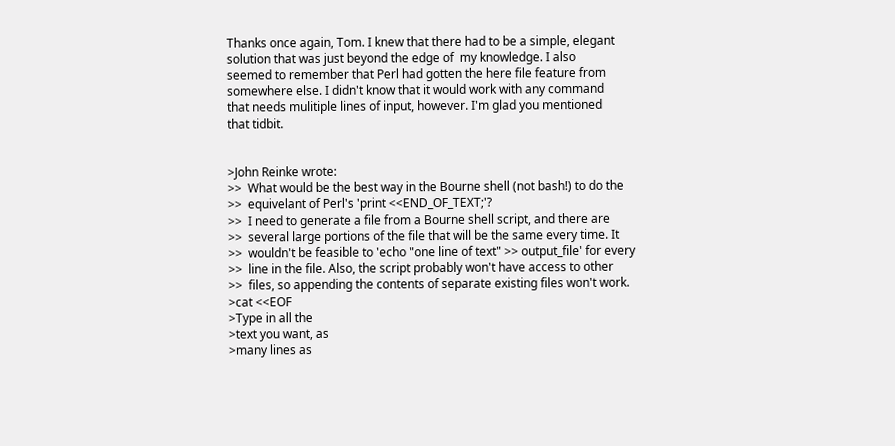Thanks once again, Tom. I knew that there had to be a simple, elegant
solution that was just beyond the edge of  my knowledge. I also
seemed to remember that Perl had gotten the here file feature from
somewhere else. I didn't know that it would work with any command
that needs mulitiple lines of input, however. I'm glad you mentioned
that tidbit.


>John Reinke wrote:
>>  What would be the best way in the Bourne shell (not bash!) to do the
>>  equivelant of Perl's 'print <<END_OF_TEXT;'?
>>  I need to generate a file from a Bourne shell script, and there are
>>  several large portions of the file that will be the same every time. It
>>  wouldn't be feasible to 'echo "one line of text" >> output_file' for every
>>  line in the file. Also, the script probably won't have access to other
>>  files, so appending the contents of separate existing files won't work.
>cat <<EOF
>Type in all the
>text you want, as
>many lines as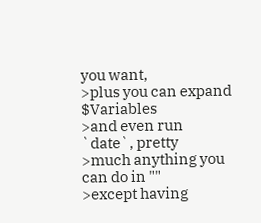you want,
>plus you can expand $Variables
>and even run `date`, pretty
>much anything you can do in ""
>except having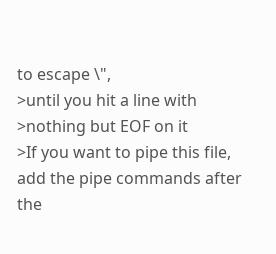to escape \",
>until you hit a line with
>nothing but EOF on it
>If you want to pipe this file, add the pipe commands after the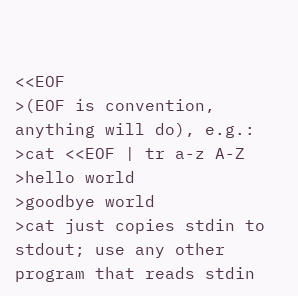<<EOF
>(EOF is convention, anything will do), e.g.:
>cat <<EOF | tr a-z A-Z
>hello world
>goodbye world
>cat just copies stdin to stdout; use any other program that reads stdin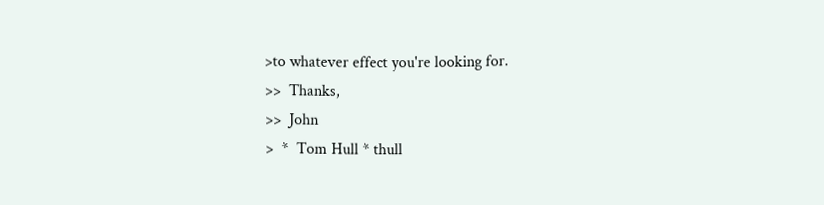>to whatever effect you're looking for.
>>  Thanks,
>>  John
>  *  Tom Hull * thull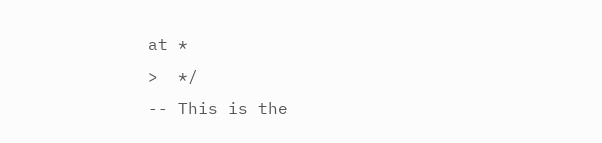at *
>  */
-- This is the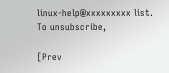linux-help@xxxxxxxxx list.  To unsubscribe,

[Prev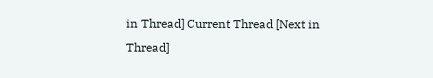in Thread] Current Thread [Next in Thread]